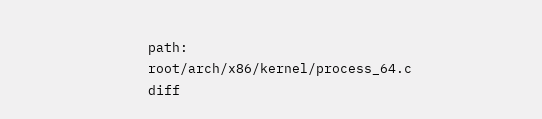path: root/arch/x86/kernel/process_64.c
diff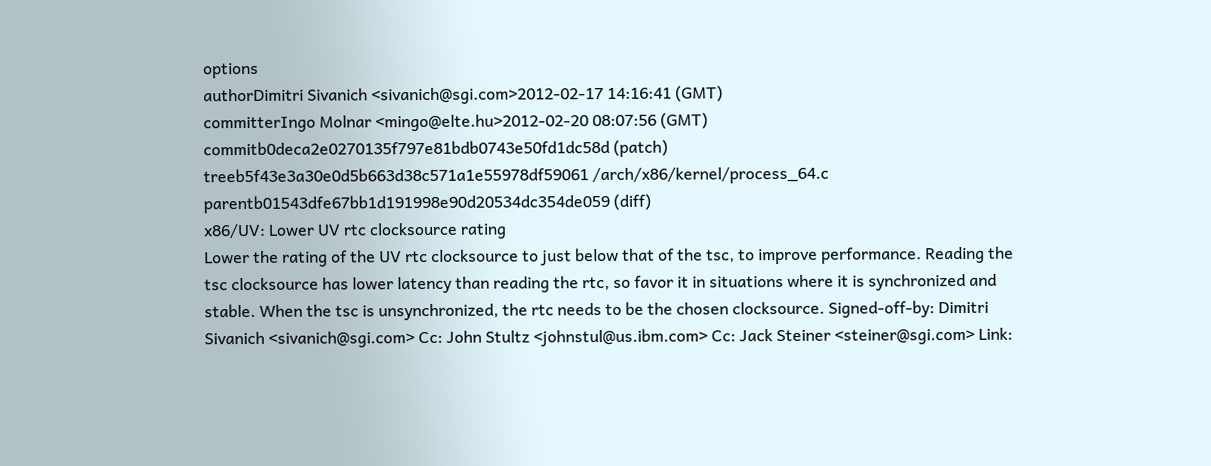options
authorDimitri Sivanich <sivanich@sgi.com>2012-02-17 14:16:41 (GMT)
committerIngo Molnar <mingo@elte.hu>2012-02-20 08:07:56 (GMT)
commitb0deca2e0270135f797e81bdb0743e50fd1dc58d (patch)
treeb5f43e3a30e0d5b663d38c571a1e55978df59061 /arch/x86/kernel/process_64.c
parentb01543dfe67bb1d191998e90d20534dc354de059 (diff)
x86/UV: Lower UV rtc clocksource rating
Lower the rating of the UV rtc clocksource to just below that of the tsc, to improve performance. Reading the tsc clocksource has lower latency than reading the rtc, so favor it in situations where it is synchronized and stable. When the tsc is unsynchronized, the rtc needs to be the chosen clocksource. Signed-off-by: Dimitri Sivanich <sivanich@sgi.com> Cc: John Stultz <johnstul@us.ibm.com> Cc: Jack Steiner <steiner@sgi.com> Link: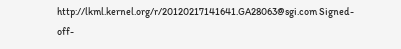http://lkml.kernel.org/r/20120217141641.GA28063@sgi.com Signed-off-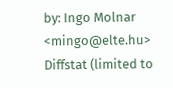by: Ingo Molnar <mingo@elte.hu>
Diffstat (limited to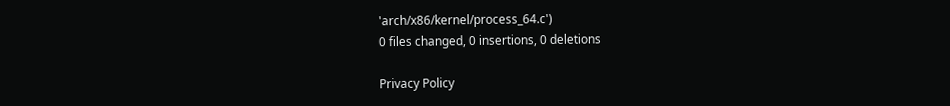'arch/x86/kernel/process_64.c')
0 files changed, 0 insertions, 0 deletions

Privacy Policy